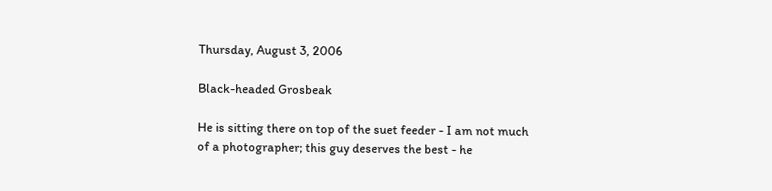Thursday, August 3, 2006

Black-headed Grosbeak

He is sitting there on top of the suet feeder - I am not much of a photographer; this guy deserves the best - he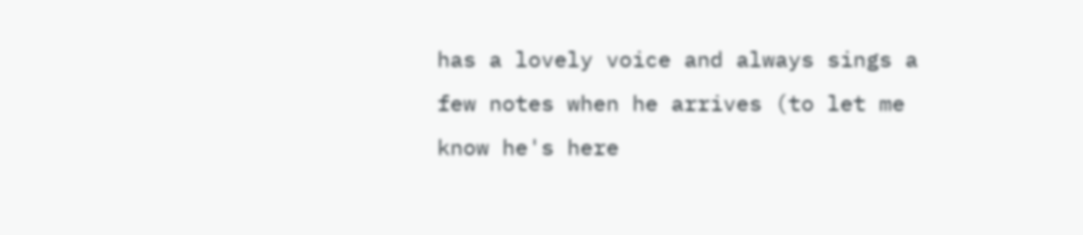has a lovely voice and always sings a few notes when he arrives (to let me know he's here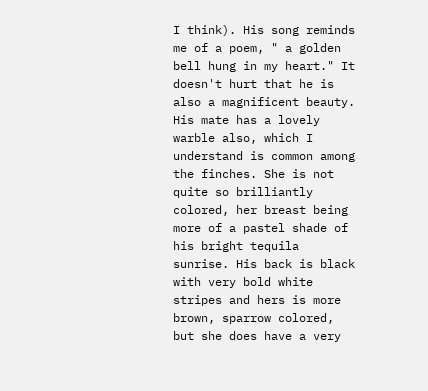I think). His song reminds me of a poem, " a golden bell hung in my heart." It doesn't hurt that he is also a magnificent beauty. His mate has a lovely warble also, which I understand is common among the finches. She is not quite so brilliantly colored, her breast being more of a pastel shade of his bright tequila sunrise. His back is black with very bold white stripes and hers is more brown, sparrow colored, but she does have a very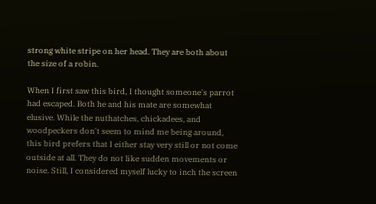strong white stripe on her head. They are both about the size of a robin.

When I first saw this bird, I thought someone's parrot had escaped. Both he and his mate are somewhat elusive. While the nuthatches, chickadees, and woodpeckers don't seem to mind me being around, this bird prefers that I either stay very still or not come outside at all. They do not like sudden movements or noise. Still, I considered myself lucky to inch the screen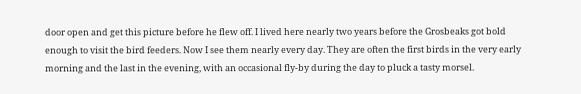door open and get this picture before he flew off. I lived here nearly two years before the Grosbeaks got bold enough to visit the bird feeders. Now I see them nearly every day. They are often the first birds in the very early morning and the last in the evening, with an occasional fly-by during the day to pluck a tasty morsel.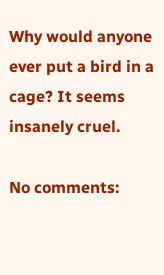Why would anyone ever put a bird in a cage? It seems insanely cruel.

No comments: